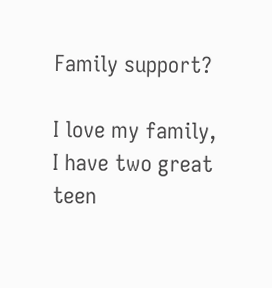Family support?

I love my family, I have two great teen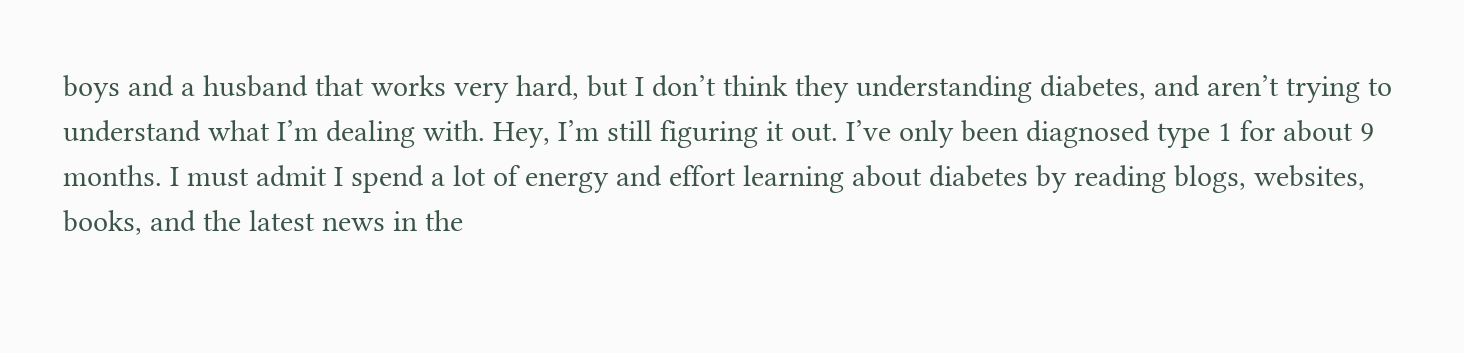boys and a husband that works very hard, but I don’t think they understanding diabetes, and aren’t trying to understand what I’m dealing with. Hey, I’m still figuring it out. I’ve only been diagnosed type 1 for about 9 months. I must admit I spend a lot of energy and effort learning about diabetes by reading blogs, websites, books, and the latest news in the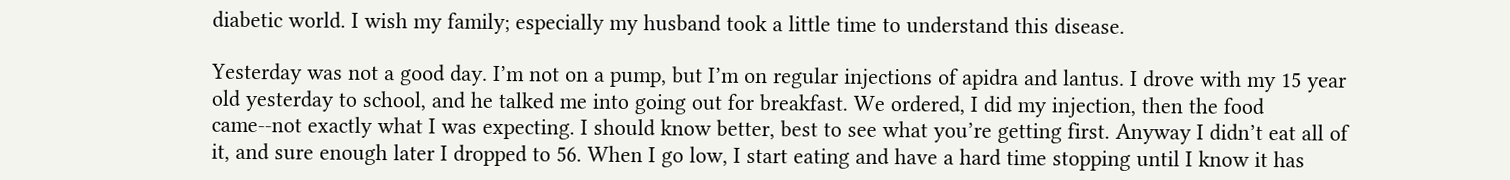diabetic world. I wish my family; especially my husband took a little time to understand this disease.

Yesterday was not a good day. I’m not on a pump, but I’m on regular injections of apidra and lantus. I drove with my 15 year old yesterday to school, and he talked me into going out for breakfast. We ordered, I did my injection, then the food came--not exactly what I was expecting. I should know better, best to see what you’re getting first. Anyway I didn’t eat all of it, and sure enough later I dropped to 56. When I go low, I start eating and have a hard time stopping until I know it has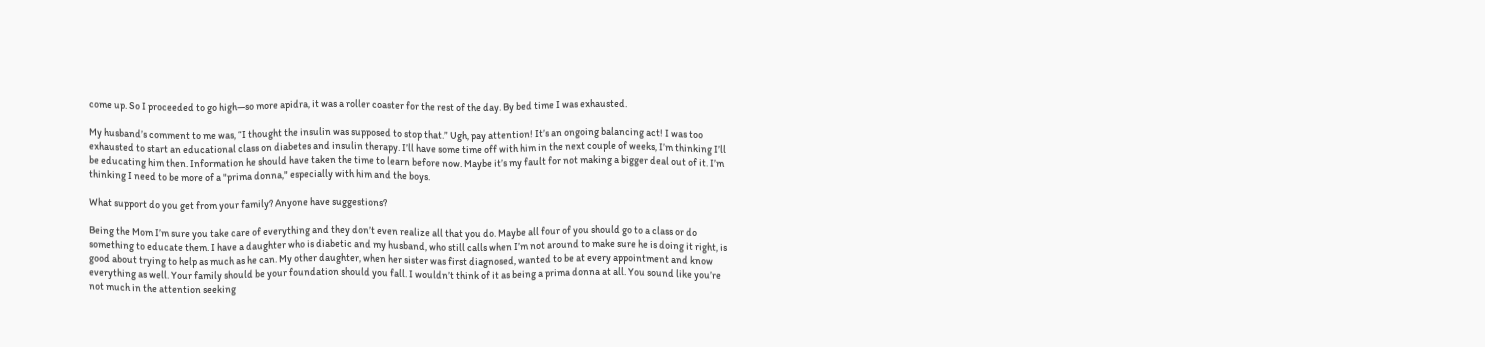come up. So I proceeded to go high—so more apidra, it was a roller coaster for the rest of the day. By bed time I was exhausted.

My husband’s comment to me was, “I thought the insulin was supposed to stop that.” Ugh, pay attention! It’s an ongoing balancing act! I was too exhausted to start an educational class on diabetes and insulin therapy. I’ll have some time off with him in the next couple of weeks, I’m thinking I’ll be educating him then. Information he should have taken the time to learn before now. Maybe it’s my fault for not making a bigger deal out of it. I’m thinking I need to be more of a "prima donna," especially with him and the boys.

What support do you get from your family? Anyone have suggestions?

Being the Mom I’m sure you take care of everything and they don’t even realize all that you do. Maybe all four of you should go to a class or do something to educate them. I have a daughter who is diabetic and my husband, who still calls when I’m not around to make sure he is doing it right, is good about trying to help as much as he can. My other daughter, when her sister was first diagnosed, wanted to be at every appointment and know everything as well. Your family should be your foundation should you fall. I wouldn’t think of it as being a prima donna at all. You sound like you’re not much in the attention seeking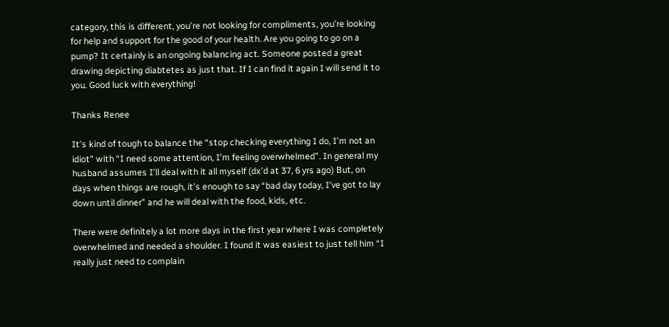category, this is different, you’re not looking for compliments, you’re looking for help and support for the good of your health. Are you going to go on a pump? It certainly is an ongoing balancing act. Someone posted a great drawing depicting diabtetes as just that. If I can find it again I will send it to you. Good luck with everything!

Thanks Renee

It’s kind of tough to balance the “stop checking everything I do, I’m not an idiot” with “I need some attention, I’m feeling overwhelmed”. In general my husband assumes I’ll deal with it all myself (dx’d at 37, 6 yrs ago) But, on days when things are rough, it’s enough to say “bad day today, I’ve got to lay down until dinner” and he will deal with the food, kids, etc.

There were definitely a lot more days in the first year where I was completely overwhelmed and needed a shoulder. I found it was easiest to just tell him “I really just need to complain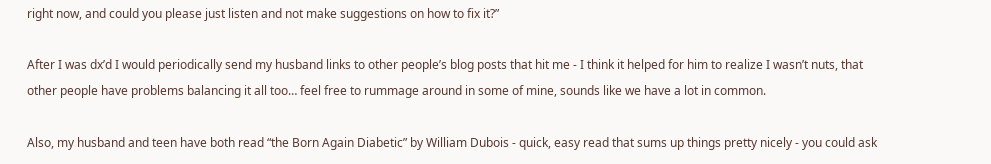right now, and could you please just listen and not make suggestions on how to fix it?”

After I was dx’d I would periodically send my husband links to other people’s blog posts that hit me - I think it helped for him to realize I wasn’t nuts, that other people have problems balancing it all too… feel free to rummage around in some of mine, sounds like we have a lot in common.

Also, my husband and teen have both read “the Born Again Diabetic” by William Dubois - quick, easy read that sums up things pretty nicely - you could ask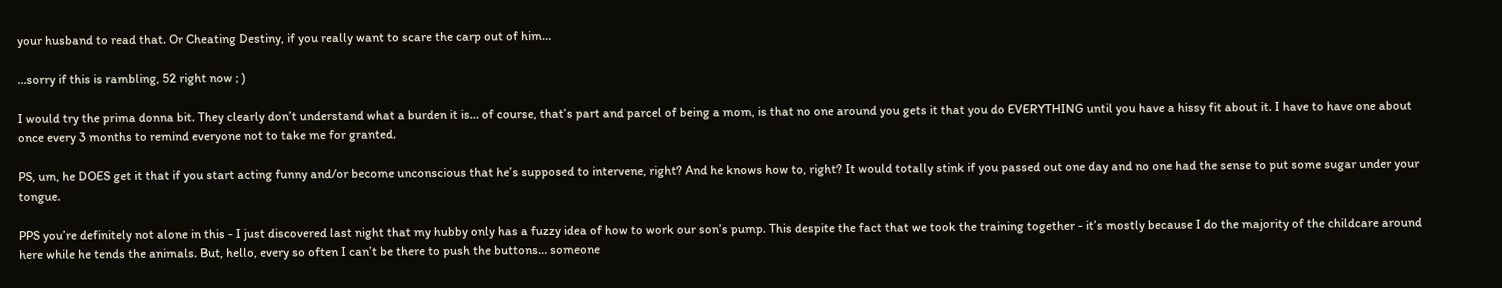your husband to read that. Or Cheating Destiny, if you really want to scare the carp out of him…

…sorry if this is rambling, 52 right now ; )

I would try the prima donna bit. They clearly don’t understand what a burden it is… of course, that’s part and parcel of being a mom, is that no one around you gets it that you do EVERYTHING until you have a hissy fit about it. I have to have one about once every 3 months to remind everyone not to take me for granted.

PS, um, he DOES get it that if you start acting funny and/or become unconscious that he’s supposed to intervene, right? And he knows how to, right? It would totally stink if you passed out one day and no one had the sense to put some sugar under your tongue.

PPS you’re definitely not alone in this - I just discovered last night that my hubby only has a fuzzy idea of how to work our son’s pump. This despite the fact that we took the training together - it’s mostly because I do the majority of the childcare around here while he tends the animals. But, hello, every so often I can’t be there to push the buttons… someone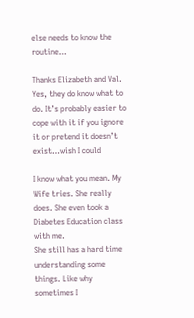else needs to know the routine…

Thanks Elizabeth and Val. Yes, they do know what to do. It’s probably easier to cope with it if you ignore it or pretend it doesn’t exist…wish I could

I know what you mean. My Wife tries. She really does. She even took a Diabetes Education class with me.
She still has a hard time understanding some things. Like why sometimes I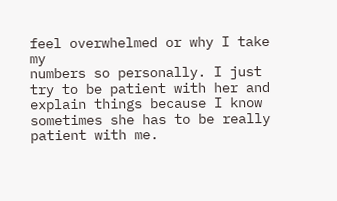feel overwhelmed or why I take my
numbers so personally. I just try to be patient with her and explain things because I know sometimes she has to be really patient with me.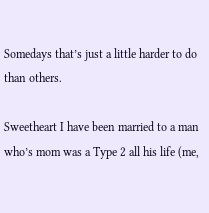Somedays that’s just a little harder to do than others.

Sweetheart I have been married to a man who’s mom was a Type 2 all his life (me,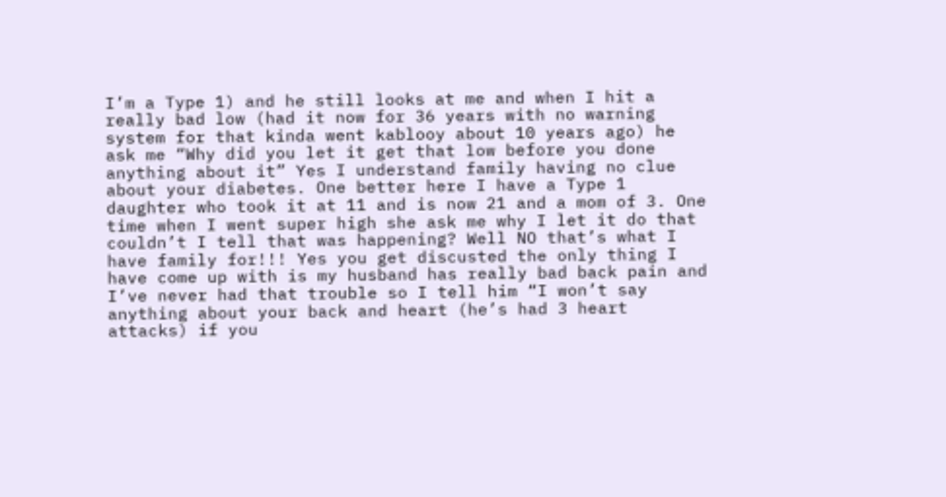I’m a Type 1) and he still looks at me and when I hit a really bad low (had it now for 36 years with no warning system for that kinda went kablooy about 10 years ago) he ask me “Why did you let it get that low before you done anything about it” Yes I understand family having no clue about your diabetes. One better here I have a Type 1 daughter who took it at 11 and is now 21 and a mom of 3. One time when I went super high she ask me why I let it do that couldn’t I tell that was happening? Well NO that’s what I have family for!!! Yes you get discusted the only thing I have come up with is my husband has really bad back pain and I’ve never had that trouble so I tell him “I won’t say anything about your back and heart (he’s had 3 heart attacks) if you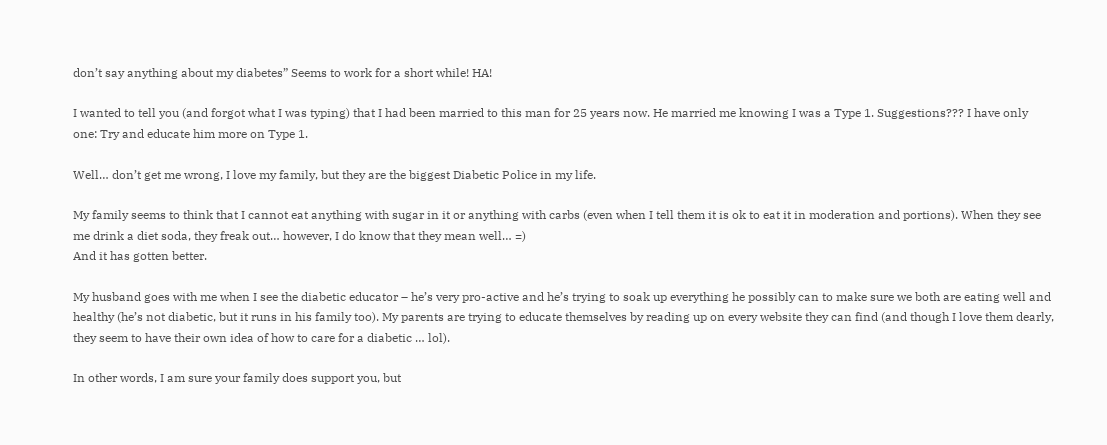don’t say anything about my diabetes” Seems to work for a short while! HA!

I wanted to tell you (and forgot what I was typing) that I had been married to this man for 25 years now. He married me knowing I was a Type 1. Suggestions??? I have only one: Try and educate him more on Type 1.

Well… don’t get me wrong, I love my family, but they are the biggest Diabetic Police in my life.

My family seems to think that I cannot eat anything with sugar in it or anything with carbs (even when I tell them it is ok to eat it in moderation and portions). When they see me drink a diet soda, they freak out… however, I do know that they mean well… =)
And it has gotten better.

My husband goes with me when I see the diabetic educator – he’s very pro-active and he’s trying to soak up everything he possibly can to make sure we both are eating well and healthy (he’s not diabetic, but it runs in his family too). My parents are trying to educate themselves by reading up on every website they can find (and though I love them dearly, they seem to have their own idea of how to care for a diabetic … lol).

In other words, I am sure your family does support you, but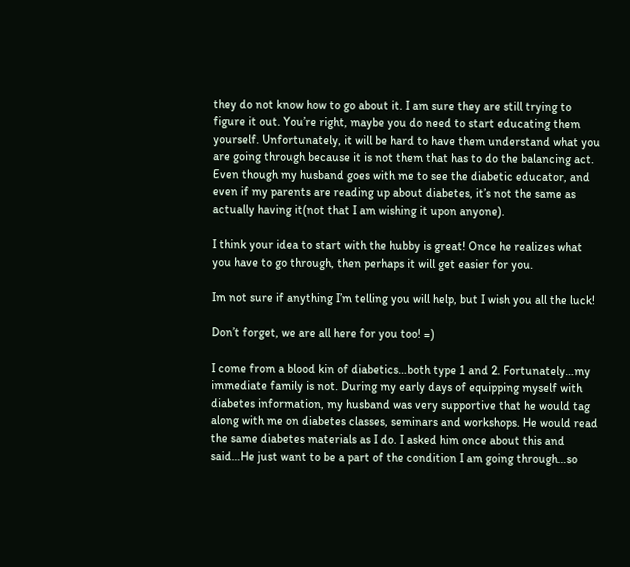they do not know how to go about it. I am sure they are still trying to figure it out. You’re right, maybe you do need to start educating them yourself. Unfortunately, it will be hard to have them understand what you are going through because it is not them that has to do the balancing act. Even though my husband goes with me to see the diabetic educator, and even if my parents are reading up about diabetes, it’s not the same as actually having it(not that I am wishing it upon anyone).

I think your idea to start with the hubby is great! Once he realizes what you have to go through, then perhaps it will get easier for you.

Im not sure if anything I’m telling you will help, but I wish you all the luck!

Don’t forget, we are all here for you too! =)

I come from a blood kin of diabetics…both type 1 and 2. Fortunately…my immediate family is not. During my early days of equipping myself with diabetes information, my husband was very supportive that he would tag along with me on diabetes classes, seminars and workshops. He would read the same diabetes materials as I do. I asked him once about this and said…He just want to be a part of the condition I am going through…so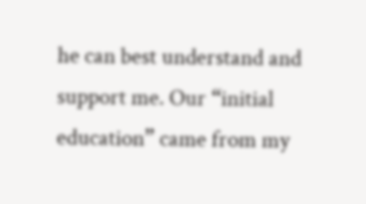he can best understand and support me. Our “initial education” came from my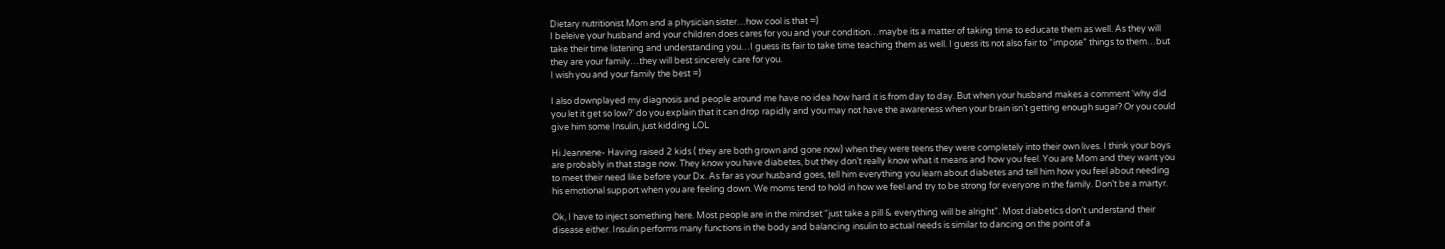Dietary nutritionist Mom and a physician sister…how cool is that =)
I beleive your husband and your children does cares for you and your condition…maybe its a matter of taking time to educate them as well. As they will take their time listening and understanding you…I guess its fair to take time teaching them as well. I guess its not also fair to “impose” things to them…but they are your family…they will best sincerely care for you.
I wish you and your family the best =)

I also downplayed my diagnosis and people around me have no idea how hard it is from day to day. But when your husband makes a comment ‘why did you let it get so low?’ do you explain that it can drop rapidly and you may not have the awareness when your brain isn’t getting enough sugar? Or you could give him some Insulin, just kidding LOL

Hi Jeannene- Having raised 2 kids ( they are both grown and gone now) when they were teens they were completely into their own lives. I think your boys are probably in that stage now. They know you have diabetes, but they don’t really know what it means and how you feel. You are Mom and they want you to meet their need like before your Dx. As far as your husband goes, tell him everything you learn about diabetes and tell him how you feel about needing his emotional support when you are feeling down. We moms tend to hold in how we feel and try to be strong for everyone in the family. Don’t be a martyr.

Ok, I have to inject something here. Most people are in the mindset “just take a pill & everything will be alright”. Most diabetics don’t understand their disease either. Insulin performs many functions in the body and balancing insulin to actual needs is similar to dancing on the point of a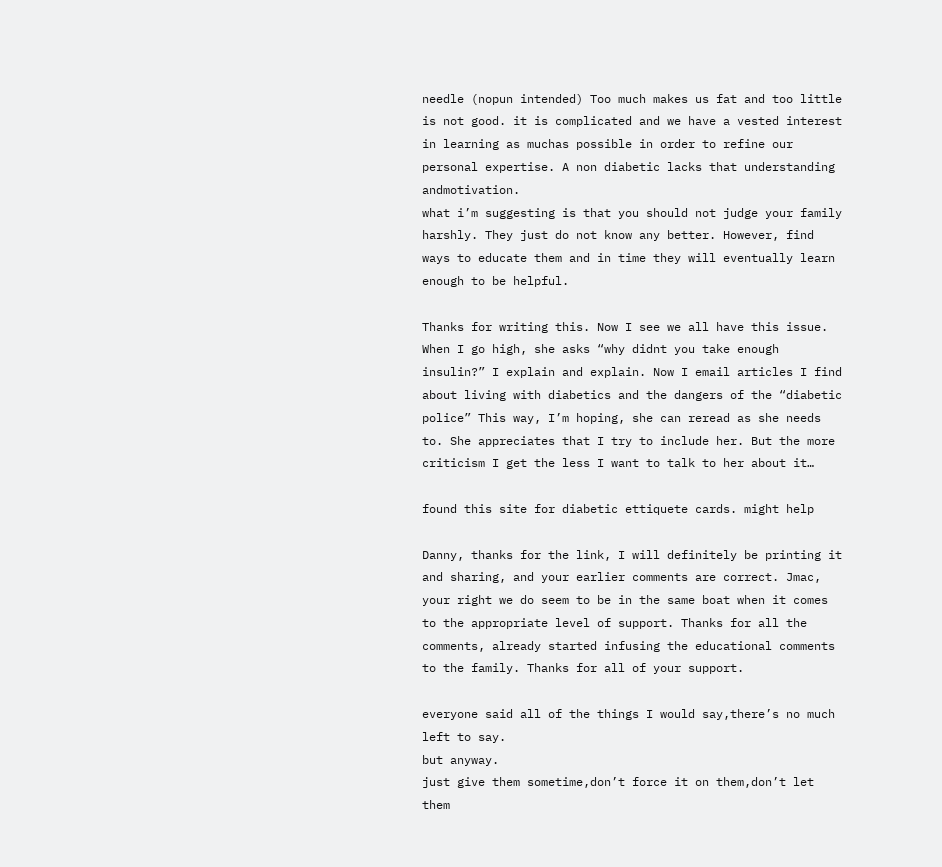needle (nopun intended) Too much makes us fat and too little is not good. it is complicated and we have a vested interest in learning as muchas possible in order to refine our personal expertise. A non diabetic lacks that understanding andmotivation.
what i’m suggesting is that you should not judge your family harshly. They just do not know any better. However, find ways to educate them and in time they will eventually learn enough to be helpful.

Thanks for writing this. Now I see we all have this issue. When I go high, she asks “why didnt you take enough insulin?” I explain and explain. Now I email articles I find about living with diabetics and the dangers of the “diabetic police” This way, I’m hoping, she can reread as she needs to. She appreciates that I try to include her. But the more criticism I get the less I want to talk to her about it…

found this site for diabetic ettiquete cards. might help

Danny, thanks for the link, I will definitely be printing it and sharing, and your earlier comments are correct. Jmac, your right we do seem to be in the same boat when it comes to the appropriate level of support. Thanks for all the comments, already started infusing the educational comments to the family. Thanks for all of your support.

everyone said all of the things I would say,there’s no much left to say.
but anyway.
just give them sometime,don’t force it on them,don’t let them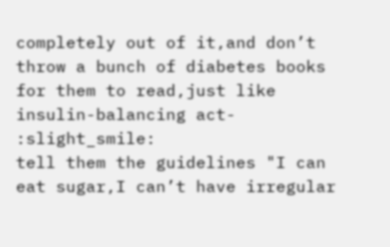completely out of it,and don’t throw a bunch of diabetes books for them to read,just like insulin-balancing act- :slight_smile:
tell them the guidelines "I can eat sugar,I can’t have irregular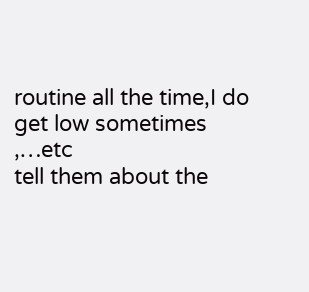routine all the time,I do get low sometimes ,…etc
tell them about the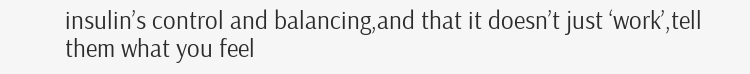insulin’s control and balancing,and that it doesn’t just ‘work’,tell them what you feel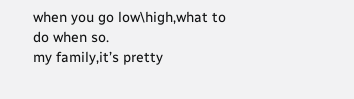when you go low\high,what to do when so.
my family,it’s pretty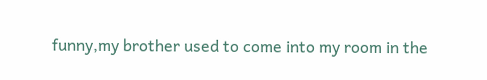funny,my brother used to come into my room in the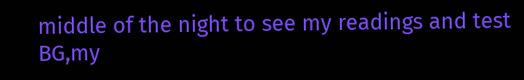middle of the night to see my readings and test BG,my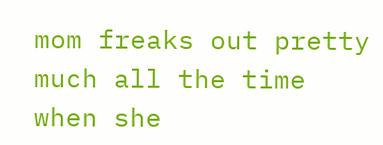mom freaks out pretty much all the time when she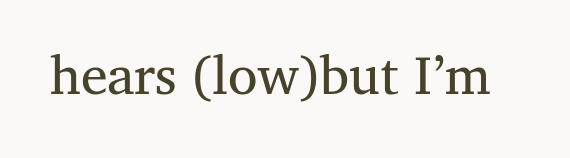hears (low)but I’m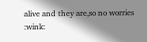alive and they are,so no worries :wink: